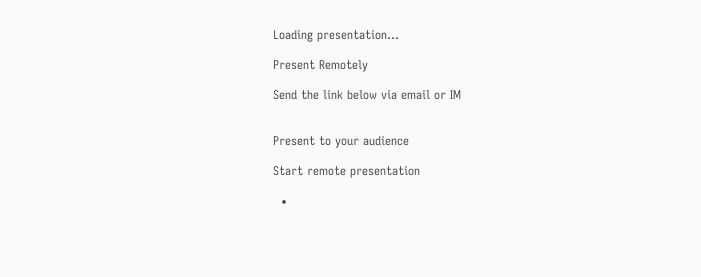Loading presentation...

Present Remotely

Send the link below via email or IM


Present to your audience

Start remote presentation

  •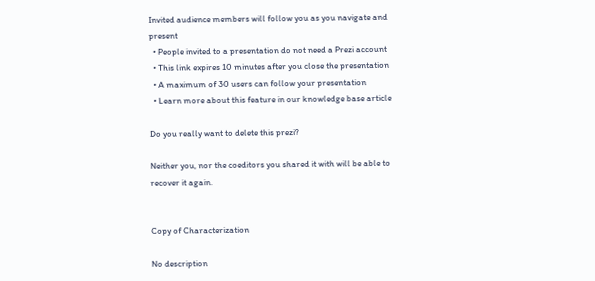Invited audience members will follow you as you navigate and present
  • People invited to a presentation do not need a Prezi account
  • This link expires 10 minutes after you close the presentation
  • A maximum of 30 users can follow your presentation
  • Learn more about this feature in our knowledge base article

Do you really want to delete this prezi?

Neither you, nor the coeditors you shared it with will be able to recover it again.


Copy of Characterization

No description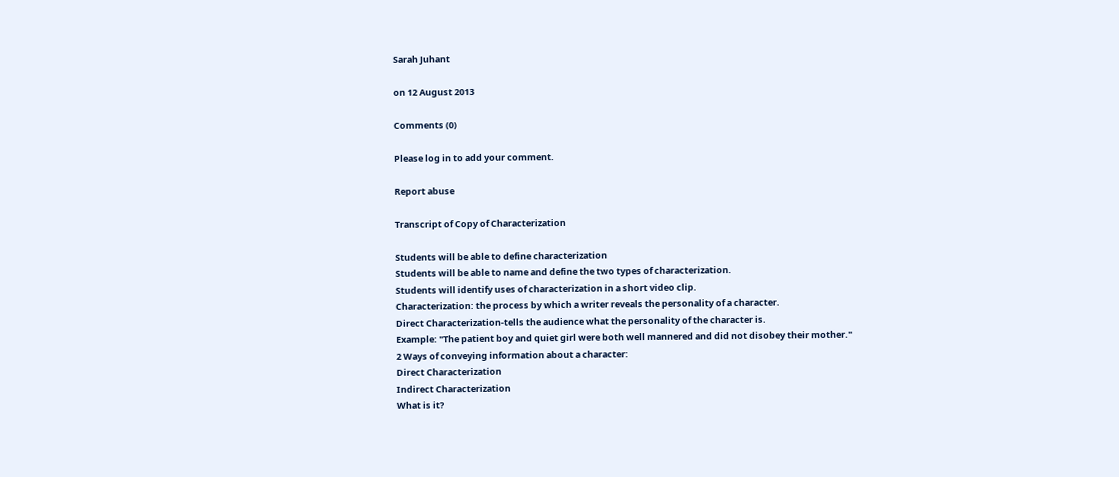Sarah Juhant

on 12 August 2013

Comments (0)

Please log in to add your comment.

Report abuse

Transcript of Copy of Characterization

Students will be able to define characterization
Students will be able to name and define the two types of characterization.
Students will identify uses of characterization in a short video clip.
Characterization: the process by which a writer reveals the personality of a character.
Direct Characterization-tells the audience what the personality of the character is.
Example: "The patient boy and quiet girl were both well mannered and did not disobey their mother."
2 Ways of conveying information about a character:
Direct Characterization
Indirect Characterization
What is it?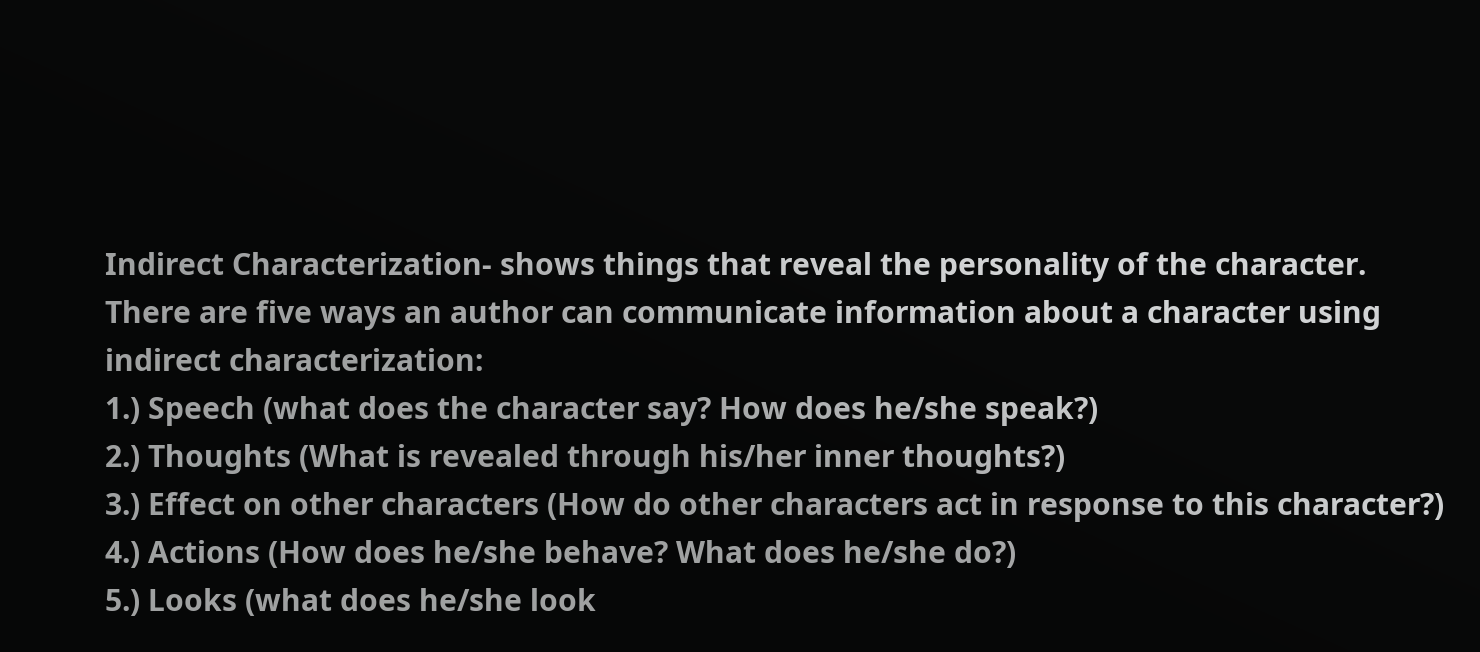Indirect Characterization- shows things that reveal the personality of the character.
There are five ways an author can communicate information about a character using indirect characterization:
1.) Speech (what does the character say? How does he/she speak?)
2.) Thoughts (What is revealed through his/her inner thoughts?)
3.) Effect on other characters (How do other characters act in response to this character?)
4.) Actions (How does he/she behave? What does he/she do?)
5.) Looks (what does he/she look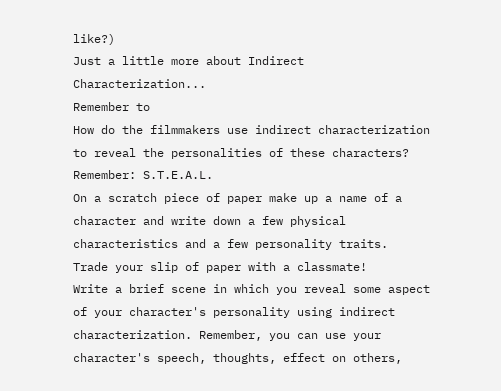like?)
Just a little more about Indirect Characterization...
Remember to
How do the filmmakers use indirect characterization to reveal the personalities of these characters?
Remember: S.T.E.A.L.
On a scratch piece of paper make up a name of a character and write down a few physical characteristics and a few personality traits.
Trade your slip of paper with a classmate!
Write a brief scene in which you reveal some aspect of your character's personality using indirect characterization. Remember, you can use your character's speech, thoughts, effect on others,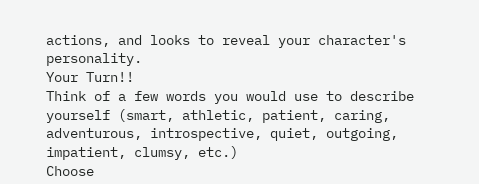actions, and looks to reveal your character's personality.
Your Turn!!
Think of a few words you would use to describe yourself (smart, athletic, patient, caring, adventurous, introspective, quiet, outgoing, impatient, clumsy, etc.)
Choose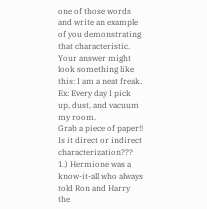one of those words and write an example of you demonstrating that characteristic.
Your answer might look something like this: I am a neat freak.
Ex: Every day I pick up, dust, and vacuum my room.
Grab a piece of paper!!
Is it direct or indirect characterization???
1.) Hermione was a know-it-all who always told Ron and Harry the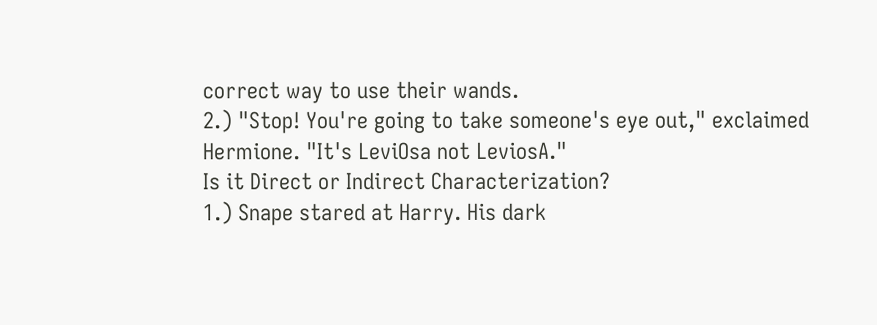correct way to use their wands.
2.) "Stop! You're going to take someone's eye out," exclaimed Hermione. "It's LeviOsa not LeviosA."
Is it Direct or Indirect Characterization?
1.) Snape stared at Harry. His dark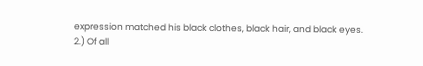expression matched his black clothes, black hair, and black eyes.
2.) Of all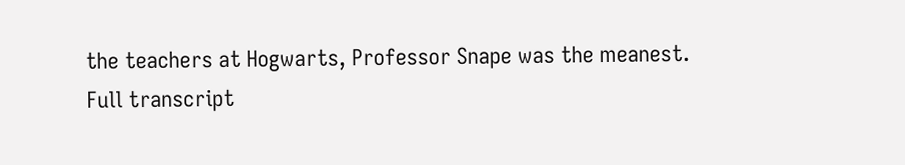the teachers at Hogwarts, Professor Snape was the meanest.
Full transcript